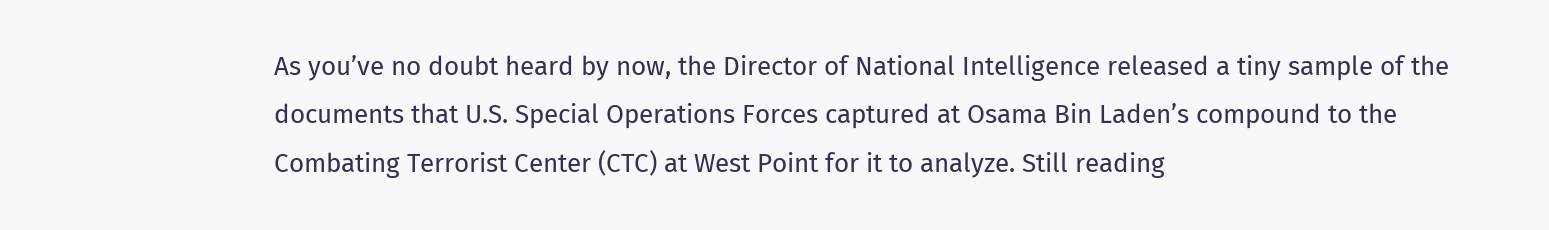As you’ve no doubt heard by now, the Director of National Intelligence released a tiny sample of the documents that U.S. Special Operations Forces captured at Osama Bin Laden’s compound to the Combating Terrorist Center (CTC) at West Point for it to analyze. Still reading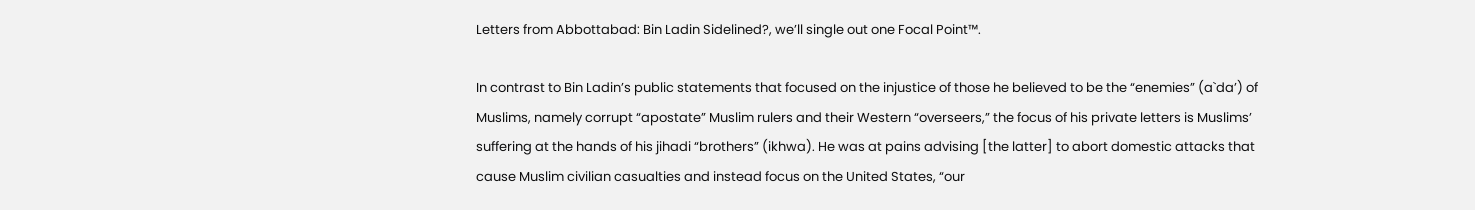Letters from Abbottabad: Bin Ladin Sidelined?, we’ll single out one Focal Point™.

In contrast to Bin Ladin’s public statements that focused on the injustice of those he believed to be the “enemies” (a`da’) of Muslims, namely corrupt “apostate” Muslim rulers and their Western “overseers,” the focus of his private letters is Muslims’ suffering at the hands of his jihadi “brothers” (ikhwa). He was at pains advising [the latter] to abort domestic attacks that cause Muslim civilian casualties and instead focus on the United States, “our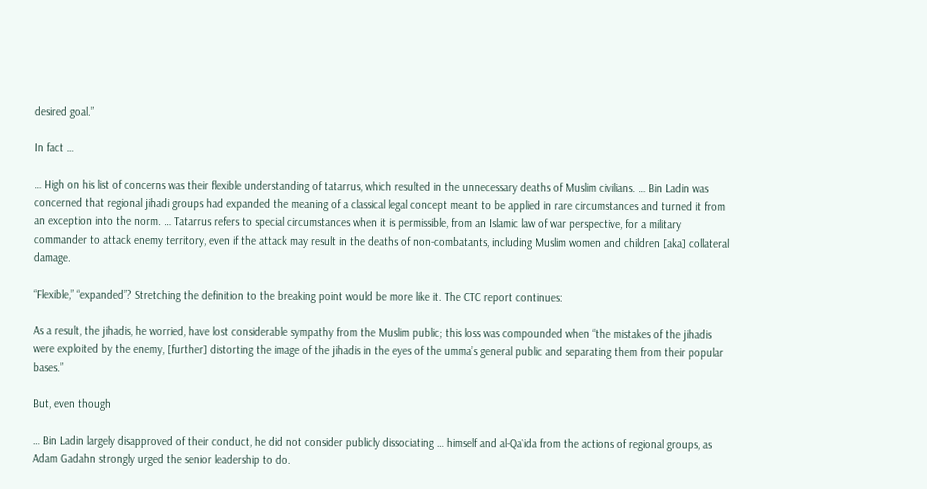desired goal.”

In fact …

… High on his list of concerns was their flexible understanding of tatarrus, which resulted in the unnecessary deaths of Muslim civilians. … Bin Ladin was concerned that regional jihadi groups had expanded the meaning of a classical legal concept meant to be applied in rare circumstances and turned it from an exception into the norm. … Tatarrus refers to special circumstances when it is permissible, from an Islamic law of war perspective, for a military commander to attack enemy territory, even if the attack may result in the deaths of non-combatants, including Muslim women and children [aka] collateral damage.

“Flexible,” “expanded”? Stretching the definition to the breaking point would be more like it. The CTC report continues:

As a result, the jihadis, he worried, have lost considerable sympathy from the Muslim public; this loss was compounded when “the mistakes of the jihadis were exploited by the enemy, [further] distorting the image of the jihadis in the eyes of the umma’s general public and separating them from their popular bases.”

But, even though

… Bin Ladin largely disapproved of their conduct, he did not consider publicly dissociating … himself and al-Qa`ida from the actions of regional groups, as Adam Gadahn strongly urged the senior leadership to do.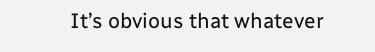It’s obvious that whatever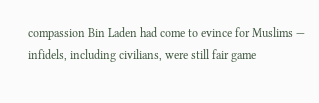compassion Bin Laden had come to evince for Muslims — infidels, including civilians, were still fair game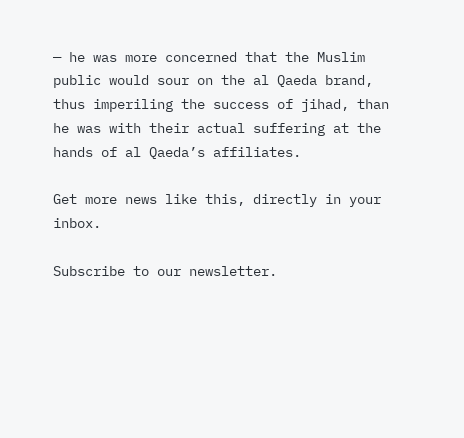— he was more concerned that the Muslim public would sour on the al Qaeda brand, thus imperiling the success of jihad, than he was with their actual suffering at the hands of al Qaeda’s affiliates.

Get more news like this, directly in your inbox.

Subscribe to our newsletter.